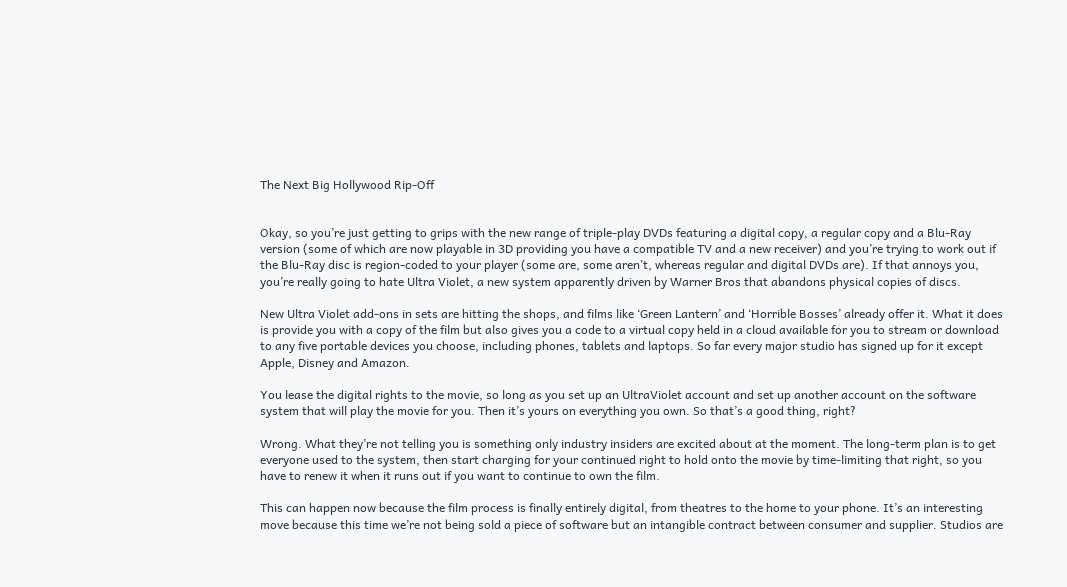The Next Big Hollywood Rip-Off


Okay, so you’re just getting to grips with the new range of triple-play DVDs featuring a digital copy, a regular copy and a Blu-Ray version (some of which are now playable in 3D providing you have a compatible TV and a new receiver) and you’re trying to work out if the Blu-Ray disc is region-coded to your player (some are, some aren’t, whereas regular and digital DVDs are). If that annoys you, you’re really going to hate Ultra Violet, a new system apparently driven by Warner Bros that abandons physical copies of discs.

New Ultra Violet add-ons in sets are hitting the shops, and films like ‘Green Lantern’ and ‘Horrible Bosses’ already offer it. What it does is provide you with a copy of the film but also gives you a code to a virtual copy held in a cloud available for you to stream or download to any five portable devices you choose, including phones, tablets and laptops. So far every major studio has signed up for it except Apple, Disney and Amazon.

You lease the digital rights to the movie, so long as you set up an UltraViolet account and set up another account on the software system that will play the movie for you. Then it’s yours on everything you own. So that’s a good thing, right?

Wrong. What they’re not telling you is something only industry insiders are excited about at the moment. The long-term plan is to get everyone used to the system, then start charging for your continued right to hold onto the movie by time-limiting that right, so you have to renew it when it runs out if you want to continue to own the film.

This can happen now because the film process is finally entirely digital, from theatres to the home to your phone. It’s an interesting move because this time we’re not being sold a piece of software but an intangible contract between consumer and supplier. Studios are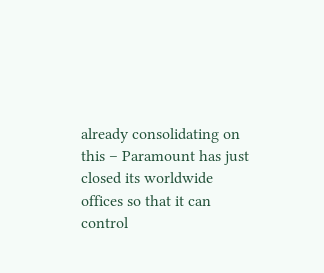already consolidating on this – Paramount has just closed its worldwide offices so that it can control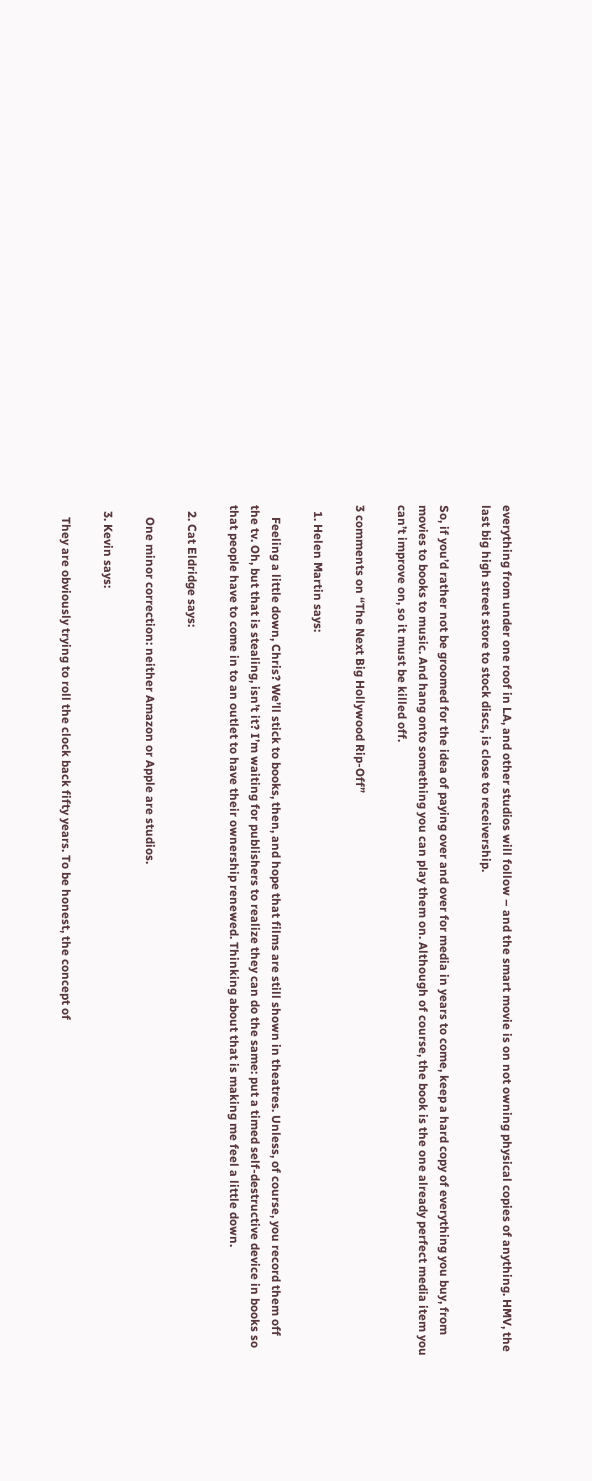everything from under one roof in LA, and other studios will follow – and the smart movie is on not owning physical copies of anything. HMV, the last big high street store to stock discs, is close to receivership.

So, if you’d rather not be groomed for the idea of paying over and over for media in years to come, keep a hard copy of everything you buy, from movies to books to music. And hang onto something you can play them on. Although of course, the book is the one already perfect media item you can’t improve on, so it must be killed off.

3 comments on “The Next Big Hollywood Rip-Off”

  1. Helen Martin says:

    Feeling a little down, Chris? We’ll stick to books, then, and hope that films are still shown in theatres. Unless, of course, you record them off the tv. Oh, but that is stealing, isn’t it? I’m waiting for publishers to realize they can do the same: put a timed self-destructive device in books so that people have to come in to an outlet to have their ownership renewed. Thinking about that is making me feel a little down.

  2. Cat Eldridge says:

    One minor correction: neither Amazon or Apple are studios.

  3. Kevin says:

    They are obviously trying to roll the clock back fifty years. To be honest, the concept of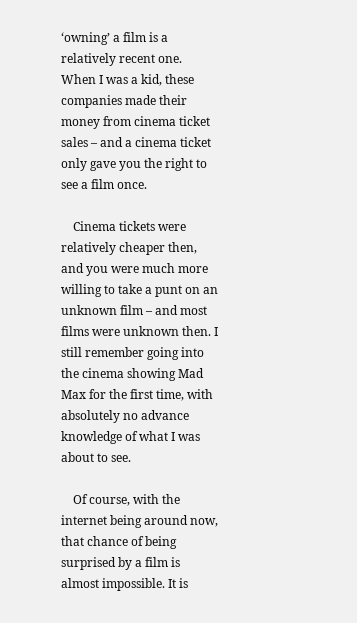‘owning’ a film is a relatively recent one. When I was a kid, these companies made their money from cinema ticket sales – and a cinema ticket only gave you the right to see a film once.

    Cinema tickets were relatively cheaper then, and you were much more willing to take a punt on an unknown film – and most films were unknown then. I still remember going into the cinema showing Mad Max for the first time, with absolutely no advance knowledge of what I was about to see.

    Of course, with the internet being around now, that chance of being surprised by a film is almost impossible. It is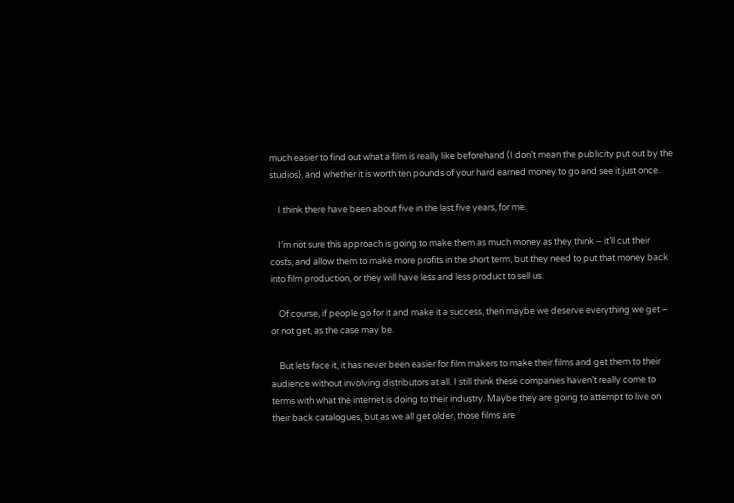much easier to find out what a film is really like beforehand (I don’t mean the publicity put out by the studios), and whether it is worth ten pounds of your hard earned money to go and see it just once.

    I think there have been about five in the last five years, for me.

    I’m not sure this approach is going to make them as much money as they think – it’ll cut their costs, and allow them to make more profits in the short term, but they need to put that money back into film production, or they will have less and less product to sell us.

    Of course, if people go for it and make it a success, then maybe we deserve everything we get – or not get, as the case may be.

    But lets face it, it has never been easier for film makers to make their films and get them to their audience without involving distributors at all. I still think these companies haven’t really come to terms with what the internet is doing to their industry. Maybe they are going to attempt to live on their back catalogues, but as we all get older, those films are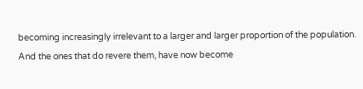becoming increasingly irrelevant to a larger and larger proportion of the population. And the ones that do revere them, have now become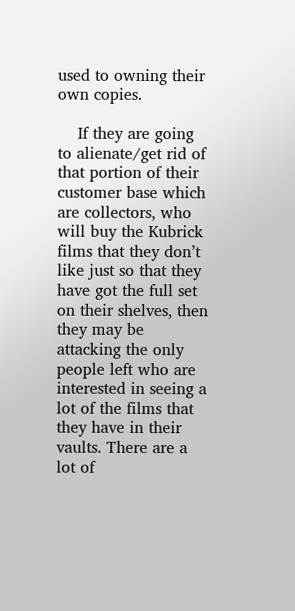used to owning their own copies.

    If they are going to alienate/get rid of that portion of their customer base which are collectors, who will buy the Kubrick films that they don’t like just so that they have got the full set on their shelves, then they may be attacking the only people left who are interested in seeing a lot of the films that they have in their vaults. There are a lot of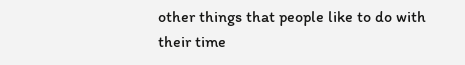other things that people like to do with their time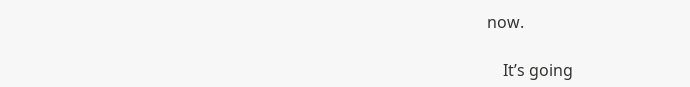now.

    It’s going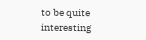to be quite interesting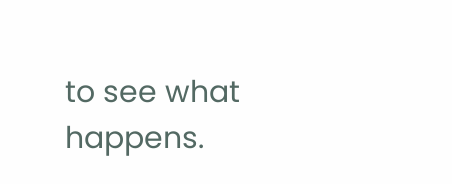to see what happens.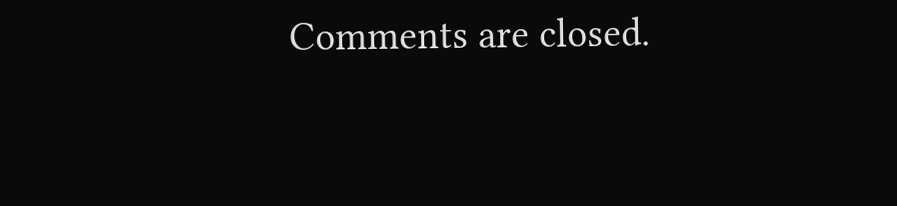Comments are closed.